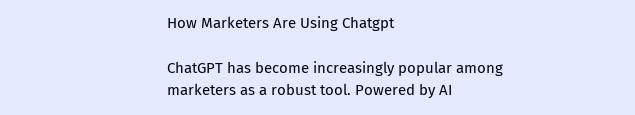How Marketers Are Using Chatgpt

ChatGPT has become increasingly popular among marketers as a robust tool. Powered by AI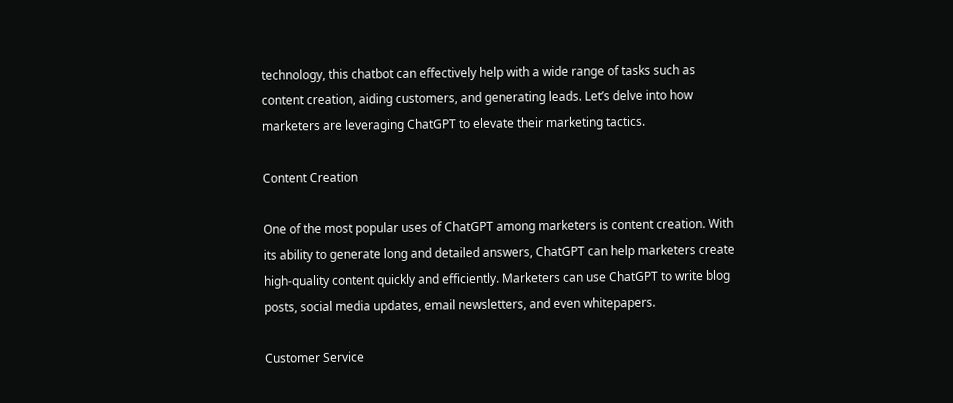technology, this chatbot can effectively help with a wide range of tasks such as content creation, aiding customers, and generating leads. Let’s delve into how marketers are leveraging ChatGPT to elevate their marketing tactics.

Content Creation

One of the most popular uses of ChatGPT among marketers is content creation. With its ability to generate long and detailed answers, ChatGPT can help marketers create high-quality content quickly and efficiently. Marketers can use ChatGPT to write blog posts, social media updates, email newsletters, and even whitepapers.

Customer Service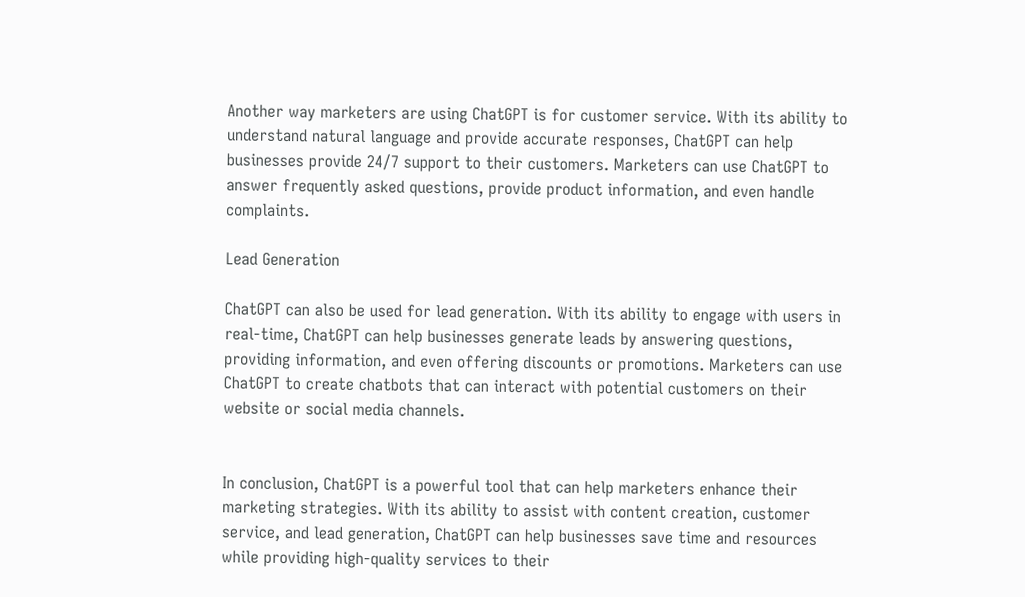Another way marketers are using ChatGPT is for customer service. With its ability to understand natural language and provide accurate responses, ChatGPT can help businesses provide 24/7 support to their customers. Marketers can use ChatGPT to answer frequently asked questions, provide product information, and even handle complaints.

Lead Generation

ChatGPT can also be used for lead generation. With its ability to engage with users in real-time, ChatGPT can help businesses generate leads by answering questions, providing information, and even offering discounts or promotions. Marketers can use ChatGPT to create chatbots that can interact with potential customers on their website or social media channels.


In conclusion, ChatGPT is a powerful tool that can help marketers enhance their marketing strategies. With its ability to assist with content creation, customer service, and lead generation, ChatGPT can help businesses save time and resources while providing high-quality services to their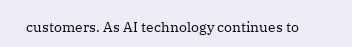customers. As AI technology continues to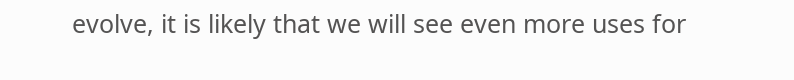evolve, it is likely that we will see even more uses for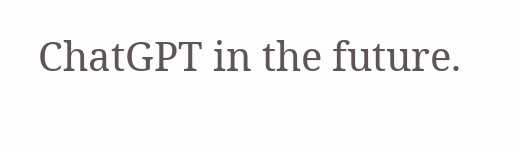ChatGPT in the future.